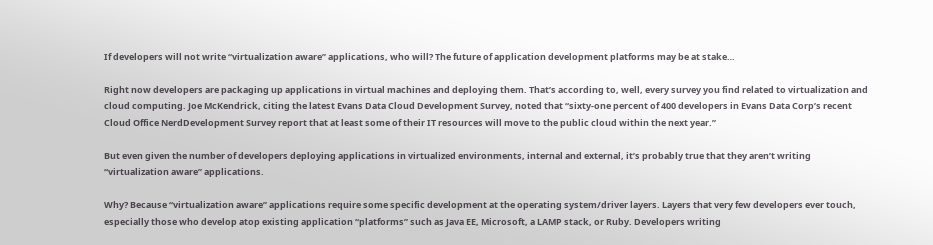If developers will not write “virtualization aware” applications, who will? The future of application development platforms may be at stake…

Right now developers are packaging up applications in virtual machines and deploying them. That’s according to, well, every survey you find related to virtualization and cloud computing. Joe McKendrick, citing the latest Evans Data Cloud Development Survey, noted that “sixty-one percent of 400 developers in Evans Data Corp’s recent Cloud Office NerdDevelopment Survey report that at least some of their IT resources will move to the public cloud within the next year.”

But even given the number of developers deploying applications in virtualized environments, internal and external, it’s probably true that they aren’t writing “virtualization aware” applications.

Why? Because “virtualization aware” applications require some specific development at the operating system/driver layers. Layers that very few developers ever touch, especially those who develop atop existing application “platforms” such as Java EE, Microsoft, a LAMP stack, or Ruby. Developers writing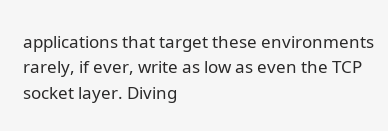applications that target these environments rarely, if ever, write as low as even the TCP socket layer. Diving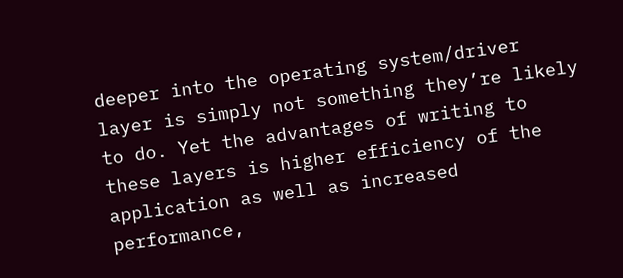deeper into the operating system/driver layer is simply not something they’re likely to do. Yet the advantages of writing to these layers is higher efficiency of the application as well as increased performance,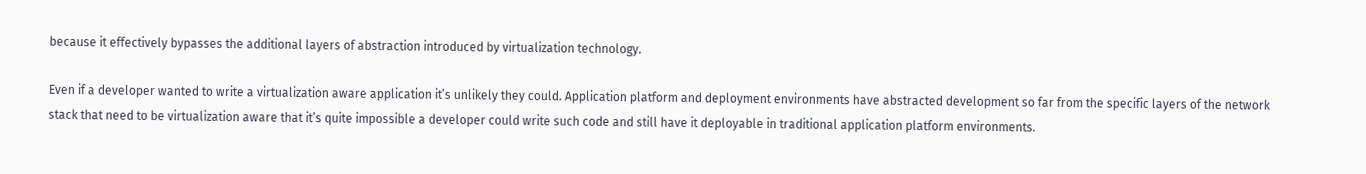because it effectively bypasses the additional layers of abstraction introduced by virtualization technology.

Even if a developer wanted to write a virtualization aware application it’s unlikely they could. Application platform and deployment environments have abstracted development so far from the specific layers of the network stack that need to be virtualization aware that it’s quite impossible a developer could write such code and still have it deployable in traditional application platform environments.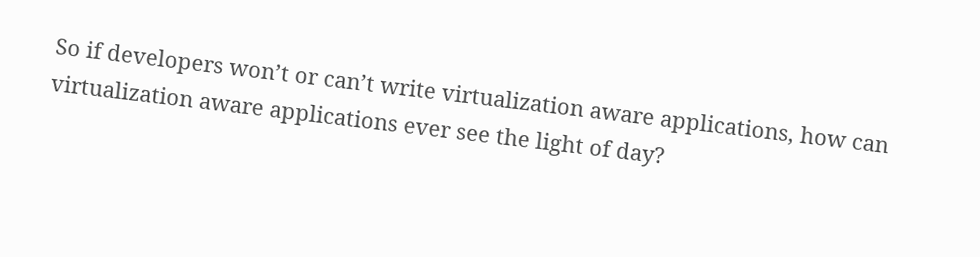So if developers won’t or can’t write virtualization aware applications, how can virtualization aware applications ever see the light of day?